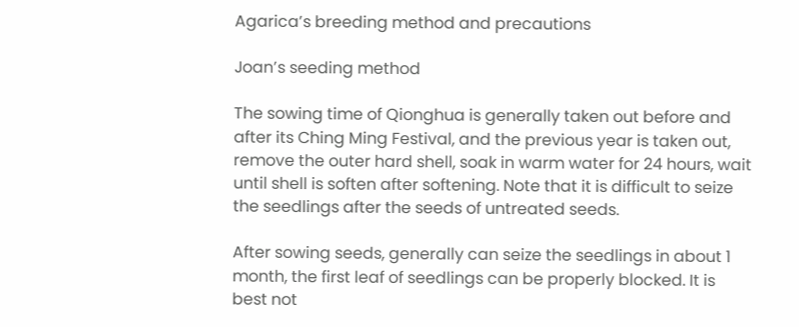Agarica’s breeding method and precautions

Joan’s seeding method

The sowing time of Qionghua is generally taken out before and after its Ching Ming Festival, and the previous year is taken out, remove the outer hard shell, soak in warm water for 24 hours, wait until shell is soften after softening. Note that it is difficult to seize the seedlings after the seeds of untreated seeds.

After sowing seeds, generally can seize the seedlings in about 1 month, the first leaf of seedlings can be properly blocked. It is best not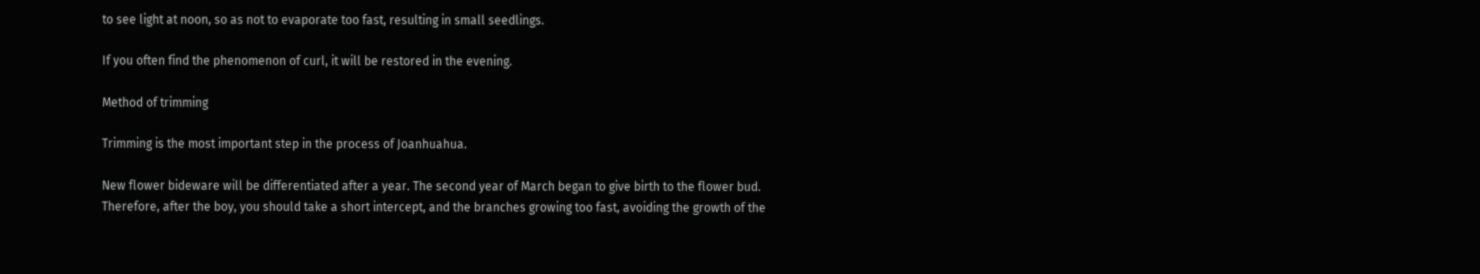to see light at noon, so as not to evaporate too fast, resulting in small seedlings.

If you often find the phenomenon of curl, it will be restored in the evening.

Method of trimming

Trimming is the most important step in the process of Joanhuahua.

New flower bideware will be differentiated after a year. The second year of March began to give birth to the flower bud. Therefore, after the boy, you should take a short intercept, and the branches growing too fast, avoiding the growth of the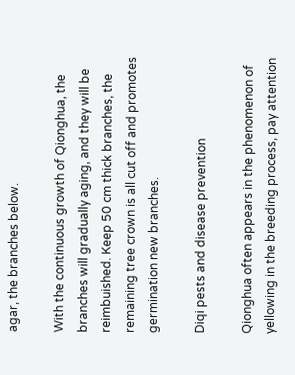agar, the branches below.

With the continuous growth of Qionghua, the branches will gradually aging, and they will be reimbuished. Keep 50 cm thick branches, the remaining tree crown is all cut off and promotes germination new branches.

Diqi pests and disease prevention

Qionghua often appears in the phenomenon of yellowing in the breeding process, pay attention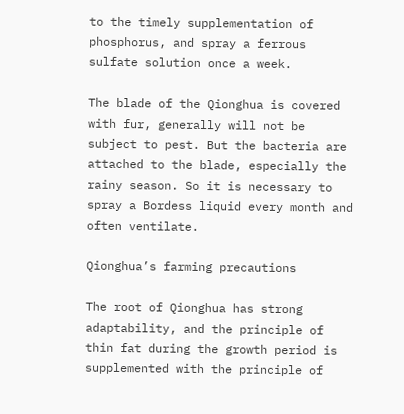to the timely supplementation of phosphorus, and spray a ferrous sulfate solution once a week.

The blade of the Qionghua is covered with fur, generally will not be subject to pest. But the bacteria are attached to the blade, especially the rainy season. So it is necessary to spray a Bordess liquid every month and often ventilate.

Qionghua’s farming precautions

The root of Qionghua has strong adaptability, and the principle of thin fat during the growth period is supplemented with the principle of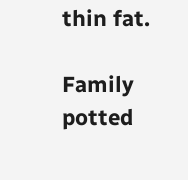thin fat.

Family potted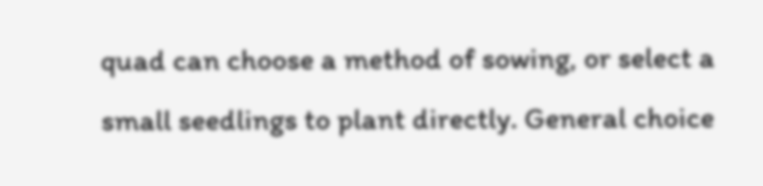quad can choose a method of sowing, or select a small seedlings to plant directly. General choice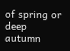of spring or deep autumn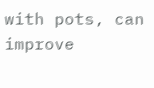with pots, can improve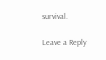survival.

Leave a Reply